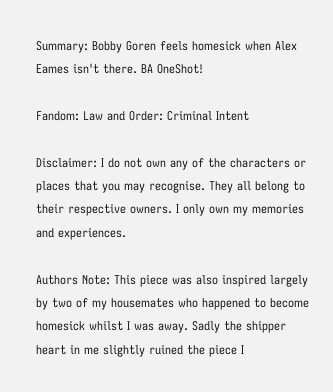Summary: Bobby Goren feels homesick when Alex Eames isn't there. BA OneShot!

Fandom: Law and Order: Criminal Intent

Disclaimer: I do not own any of the characters or places that you may recognise. They all belong to their respective owners. I only own my memories and experiences.

Authors Note: This piece was also inspired largely by two of my housemates who happened to become homesick whilst I was away. Sadly the shipper heart in me slightly ruined the piece I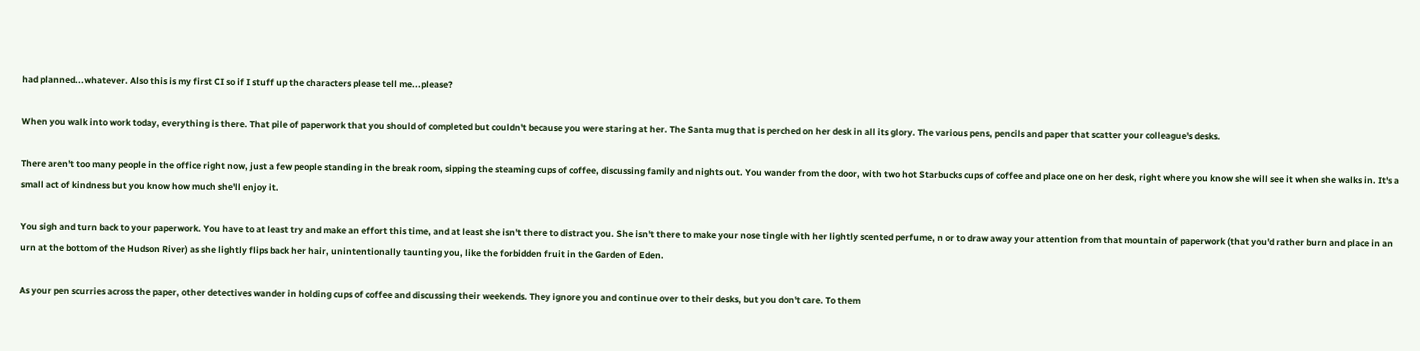had planned...whatever. Also this is my first CI so if I stuff up the characters please tell me...please?

When you walk into work today, everything is there. That pile of paperwork that you should of completed but couldn't because you were staring at her. The Santa mug that is perched on her desk in all its glory. The various pens, pencils and paper that scatter your colleague's desks.

There aren't too many people in the office right now, just a few people standing in the break room, sipping the steaming cups of coffee, discussing family and nights out. You wander from the door, with two hot Starbucks cups of coffee and place one on her desk, right where you know she will see it when she walks in. It's a small act of kindness but you know how much she'll enjoy it.

You sigh and turn back to your paperwork. You have to at least try and make an effort this time, and at least she isn't there to distract you. She isn't there to make your nose tingle with her lightly scented perfume, n or to draw away your attention from that mountain of paperwork (that you'd rather burn and place in an urn at the bottom of the Hudson River) as she lightly flips back her hair, unintentionally taunting you, like the forbidden fruit in the Garden of Eden.

As your pen scurries across the paper, other detectives wander in holding cups of coffee and discussing their weekends. They ignore you and continue over to their desks, but you don't care. To them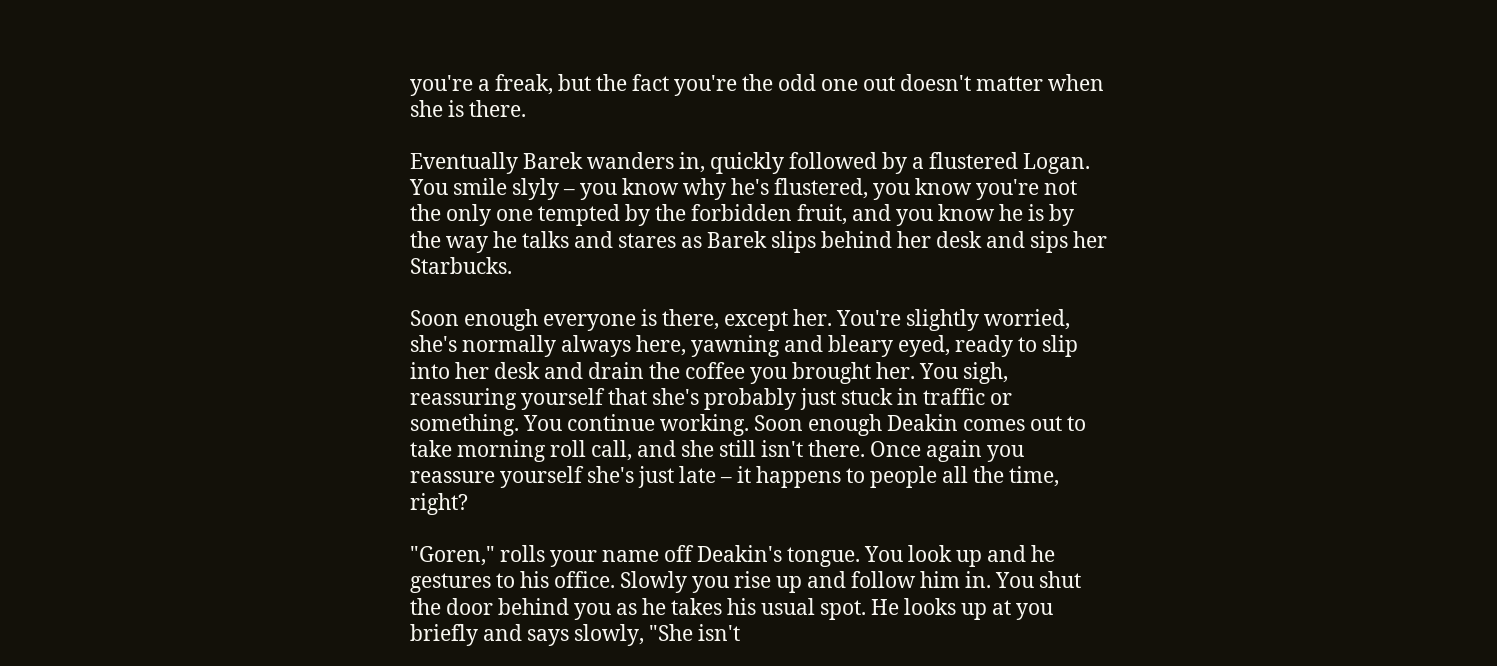you're a freak, but the fact you're the odd one out doesn't matter when she is there.

Eventually Barek wanders in, quickly followed by a flustered Logan. You smile slyly – you know why he's flustered, you know you're not the only one tempted by the forbidden fruit, and you know he is by the way he talks and stares as Barek slips behind her desk and sips her Starbucks.

Soon enough everyone is there, except her. You're slightly worried, she's normally always here, yawning and bleary eyed, ready to slip into her desk and drain the coffee you brought her. You sigh, reassuring yourself that she's probably just stuck in traffic or something. You continue working. Soon enough Deakin comes out to take morning roll call, and she still isn't there. Once again you reassure yourself she's just late – it happens to people all the time, right?

"Goren," rolls your name off Deakin's tongue. You look up and he gestures to his office. Slowly you rise up and follow him in. You shut the door behind you as he takes his usual spot. He looks up at you briefly and says slowly, "She isn't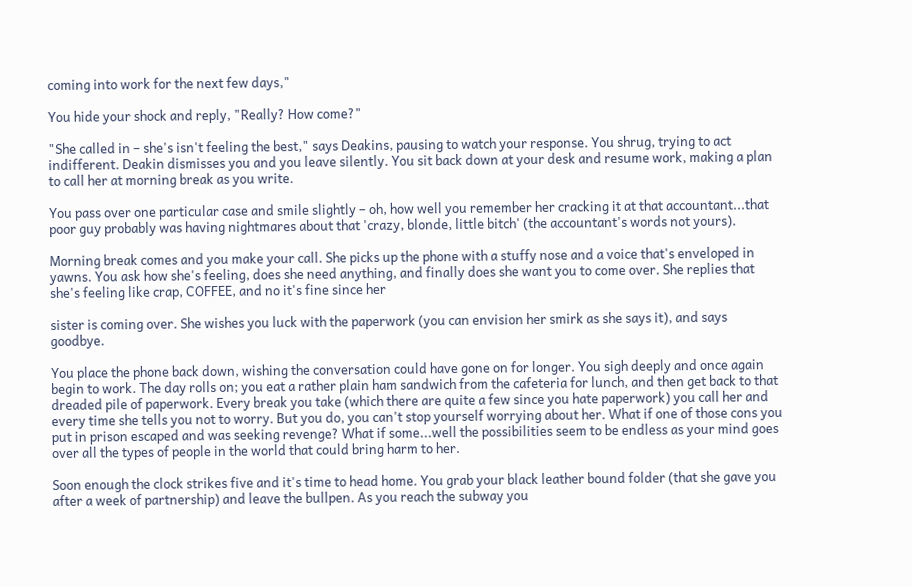coming into work for the next few days,"

You hide your shock and reply, "Really? How come?"

"She called in – she's isn't feeling the best," says Deakins, pausing to watch your response. You shrug, trying to act indifferent. Deakin dismisses you and you leave silently. You sit back down at your desk and resume work, making a plan to call her at morning break as you write.

You pass over one particular case and smile slightly – oh, how well you remember her cracking it at that accountant...that poor guy probably was having nightmares about that 'crazy, blonde, little bitch' (the accountant's words not yours).

Morning break comes and you make your call. She picks up the phone with a stuffy nose and a voice that's enveloped in yawns. You ask how she's feeling, does she need anything, and finally does she want you to come over. She replies that she's feeling like crap, COFFEE, and no it's fine since her

sister is coming over. She wishes you luck with the paperwork (you can envision her smirk as she says it), and says goodbye.

You place the phone back down, wishing the conversation could have gone on for longer. You sigh deeply and once again begin to work. The day rolls on; you eat a rather plain ham sandwich from the cafeteria for lunch, and then get back to that dreaded pile of paperwork. Every break you take (which there are quite a few since you hate paperwork) you call her and every time she tells you not to worry. But you do, you can't stop yourself worrying about her. What if one of those cons you put in prison escaped and was seeking revenge? What if some...well the possibilities seem to be endless as your mind goes over all the types of people in the world that could bring harm to her.

Soon enough the clock strikes five and it's time to head home. You grab your black leather bound folder (that she gave you after a week of partnership) and leave the bullpen. As you reach the subway you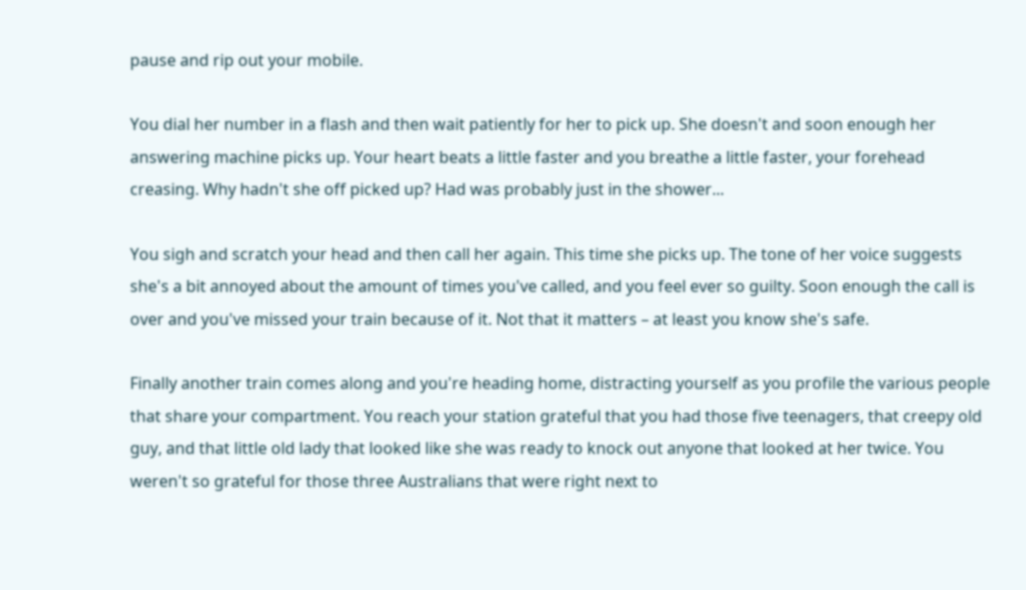pause and rip out your mobile.

You dial her number in a flash and then wait patiently for her to pick up. She doesn't and soon enough her answering machine picks up. Your heart beats a little faster and you breathe a little faster, your forehead creasing. Why hadn't she off picked up? Had was probably just in the shower...

You sigh and scratch your head and then call her again. This time she picks up. The tone of her voice suggests she's a bit annoyed about the amount of times you've called, and you feel ever so guilty. Soon enough the call is over and you've missed your train because of it. Not that it matters – at least you know she's safe.

Finally another train comes along and you're heading home, distracting yourself as you profile the various people that share your compartment. You reach your station grateful that you had those five teenagers, that creepy old guy, and that little old lady that looked like she was ready to knock out anyone that looked at her twice. You weren't so grateful for those three Australians that were right next to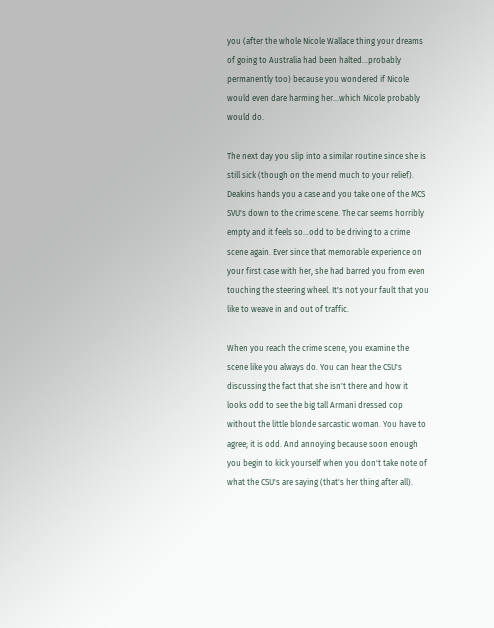you (after the whole Nicole Wallace thing your dreams of going to Australia had been halted...probably permanently too) because you wondered if Nicole would even dare harming her...which Nicole probably would do.

The next day you slip into a similar routine since she is still sick (though on the mend much to your relief). Deakins hands you a case and you take one of the MCS SVU's down to the crime scene. The car seems horribly empty and it feels so...odd to be driving to a crime scene again. Ever since that memorable experience on your first case with her, she had barred you from even touching the steering wheel. It's not your fault that you like to weave in and out of traffic.

When you reach the crime scene, you examine the scene like you always do. You can hear the CSU's discussing the fact that she isn't there and how it looks odd to see the big tall Armani dressed cop without the little blonde sarcastic woman. You have to agree; it is odd. And annoying because soon enough you begin to kick yourself when you don't take note of what the CSU's are saying (that's her thing after all).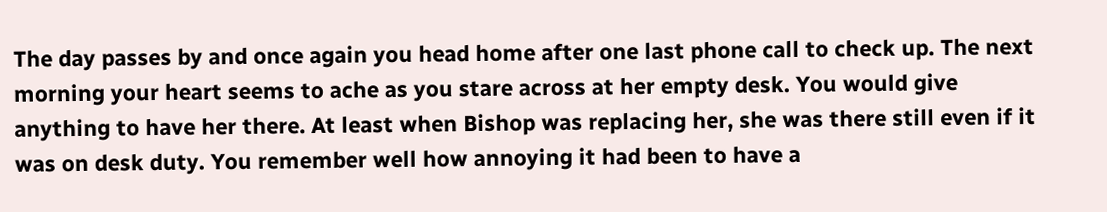The day passes by and once again you head home after one last phone call to check up. The next morning your heart seems to ache as you stare across at her empty desk. You would give anything to have her there. At least when Bishop was replacing her, she was there still even if it was on desk duty. You remember well how annoying it had been to have a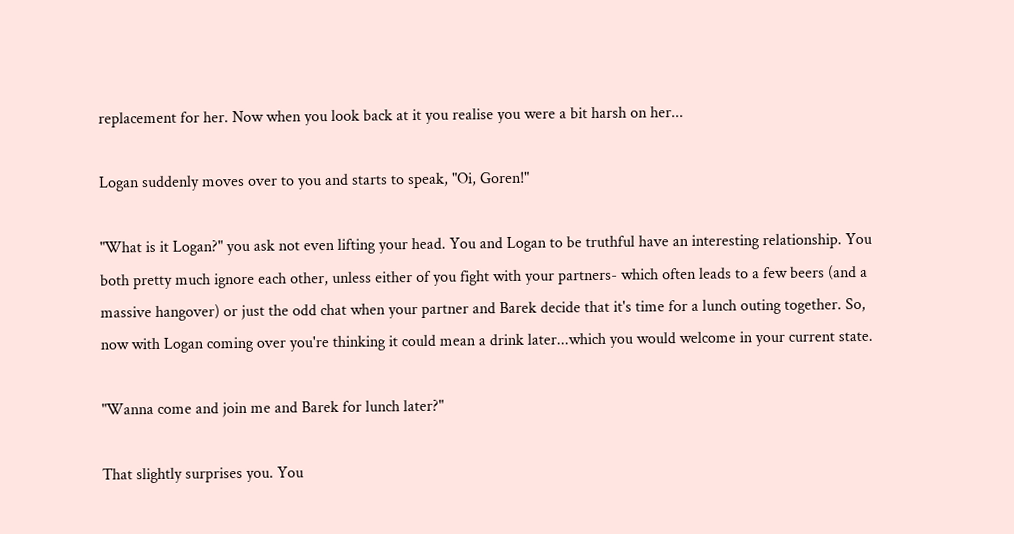replacement for her. Now when you look back at it you realise you were a bit harsh on her...

Logan suddenly moves over to you and starts to speak, "Oi, Goren!"

"What is it Logan?" you ask not even lifting your head. You and Logan to be truthful have an interesting relationship. You both pretty much ignore each other, unless either of you fight with your partners- which often leads to a few beers (and a massive hangover) or just the odd chat when your partner and Barek decide that it's time for a lunch outing together. So, now with Logan coming over you're thinking it could mean a drink later...which you would welcome in your current state.

"Wanna come and join me and Barek for lunch later?"

That slightly surprises you. You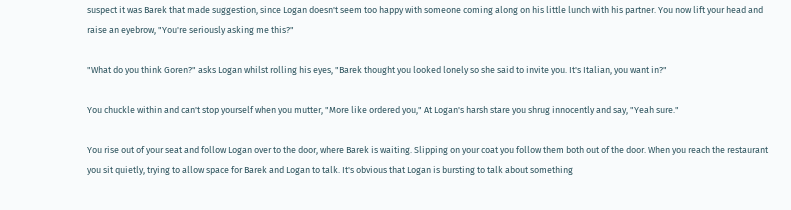suspect it was Barek that made suggestion, since Logan doesn't seem too happy with someone coming along on his little lunch with his partner. You now lift your head and raise an eyebrow, "You're seriously asking me this?"

"What do you think Goren?" asks Logan whilst rolling his eyes, "Barek thought you looked lonely so she said to invite you. It's Italian, you want in?"

You chuckle within and can't stop yourself when you mutter, "More like ordered you," At Logan's harsh stare you shrug innocently and say, "Yeah sure."

You rise out of your seat and follow Logan over to the door, where Barek is waiting. Slipping on your coat you follow them both out of the door. When you reach the restaurant you sit quietly, trying to allow space for Barek and Logan to talk. It's obvious that Logan is bursting to talk about something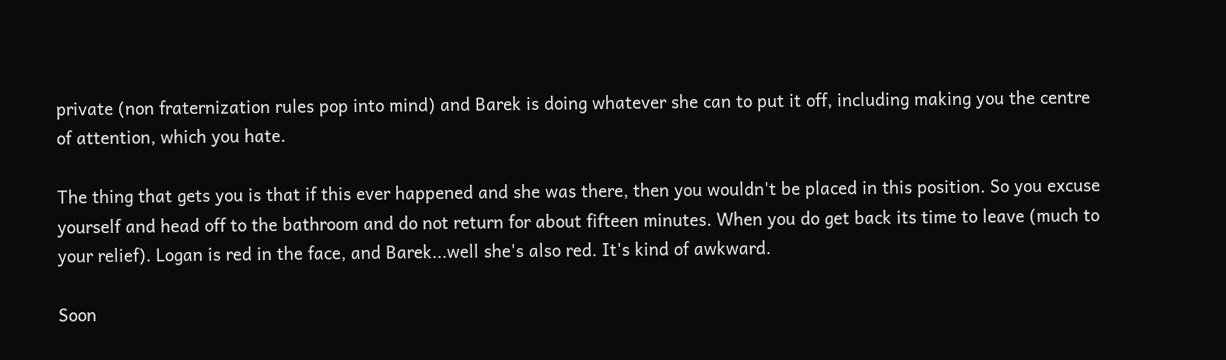private (non fraternization rules pop into mind) and Barek is doing whatever she can to put it off, including making you the centre of attention, which you hate.

The thing that gets you is that if this ever happened and she was there, then you wouldn't be placed in this position. So you excuse yourself and head off to the bathroom and do not return for about fifteen minutes. When you do get back its time to leave (much to your relief). Logan is red in the face, and Barek...well she's also red. It's kind of awkward.

Soon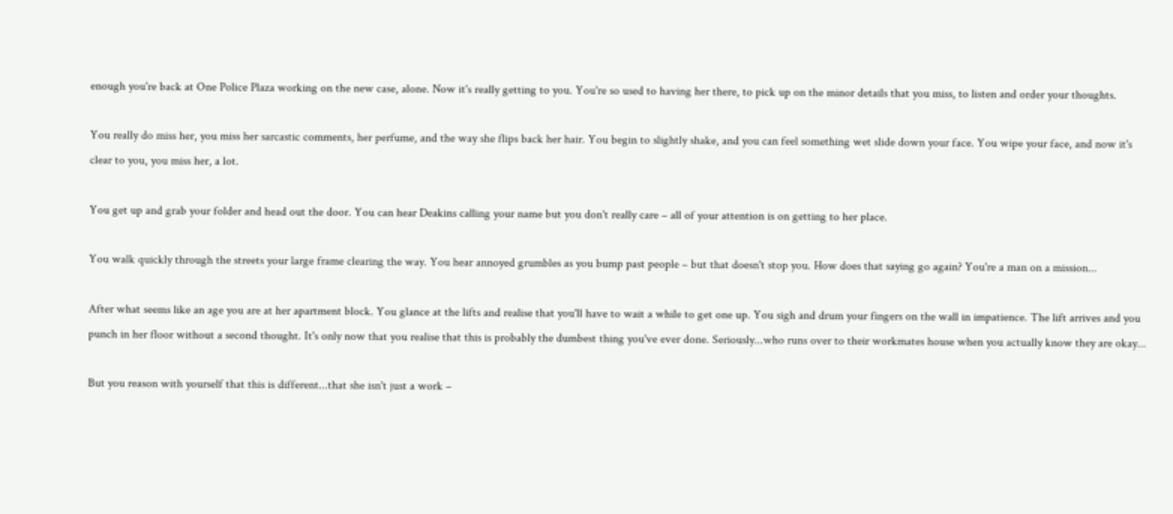enough you're back at One Police Plaza working on the new case, alone. Now it's really getting to you. You're so used to having her there, to pick up on the minor details that you miss, to listen and order your thoughts.

You really do miss her, you miss her sarcastic comments, her perfume, and the way she flips back her hair. You begin to slightly shake, and you can feel something wet slide down your face. You wipe your face, and now it's clear to you, you miss her, a lot.

You get up and grab your folder and head out the door. You can hear Deakins calling your name but you don't really care – all of your attention is on getting to her place.

You walk quickly through the streets your large frame clearing the way. You hear annoyed grumbles as you bump past people – but that doesn't stop you. How does that saying go again? You're a man on a mission...

After what seems like an age you are at her apartment block. You glance at the lifts and realise that you'll have to wait a while to get one up. You sigh and drum your fingers on the wall in impatience. The lift arrives and you punch in her floor without a second thought. It's only now that you realise that this is probably the dumbest thing you've ever done. Seriously...who runs over to their workmates house when you actually know they are okay...

But you reason with yourself that this is different...that she isn't just a work –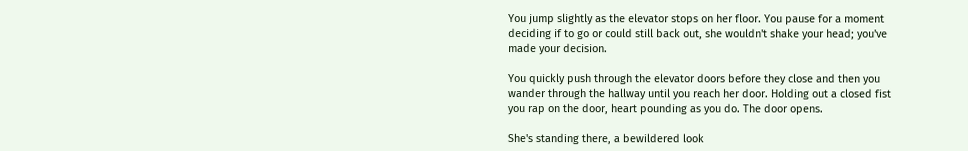You jump slightly as the elevator stops on her floor. You pause for a moment deciding if to go or could still back out, she wouldn't shake your head; you've made your decision.

You quickly push through the elevator doors before they close and then you wander through the hallway until you reach her door. Holding out a closed fist you rap on the door, heart pounding as you do. The door opens.

She's standing there, a bewildered look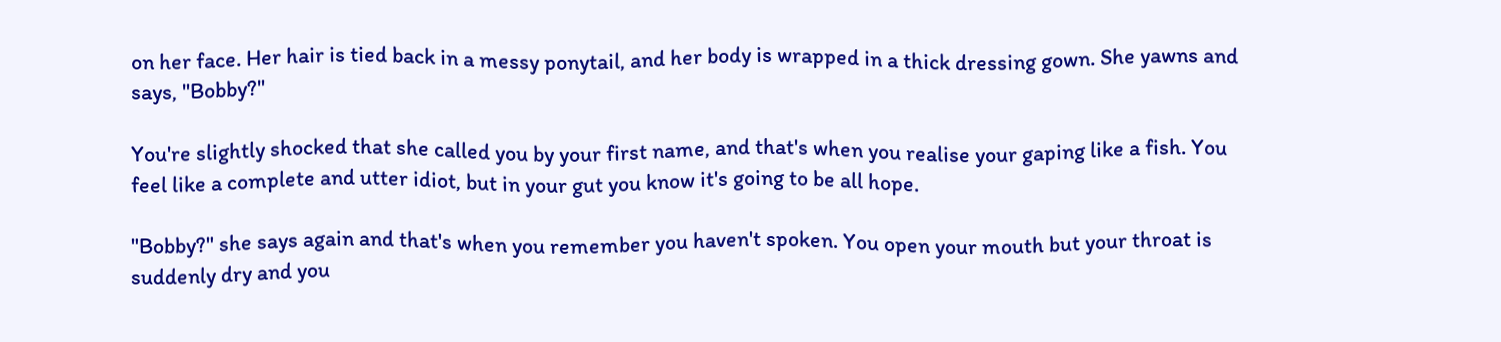on her face. Her hair is tied back in a messy ponytail, and her body is wrapped in a thick dressing gown. She yawns and says, "Bobby?"

You're slightly shocked that she called you by your first name, and that's when you realise your gaping like a fish. You feel like a complete and utter idiot, but in your gut you know it's going to be all hope.

"Bobby?" she says again and that's when you remember you haven't spoken. You open your mouth but your throat is suddenly dry and you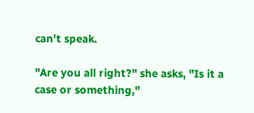can't speak.

"Are you all right?" she asks, "Is it a case or something,"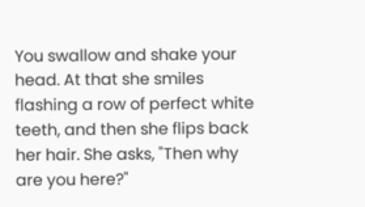You swallow and shake your head. At that she smiles flashing a row of perfect white teeth, and then she flips back her hair. She asks, "Then why are you here?"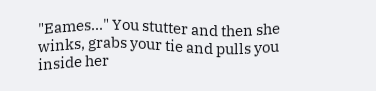"Eames..." You stutter and then she winks, grabs your tie and pulls you inside her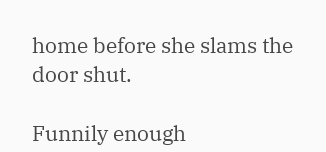home before she slams the door shut.

Funnily enough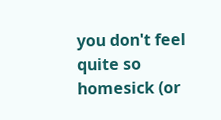you don't feel quite so homesick (or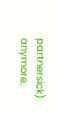partnersick) anymore.